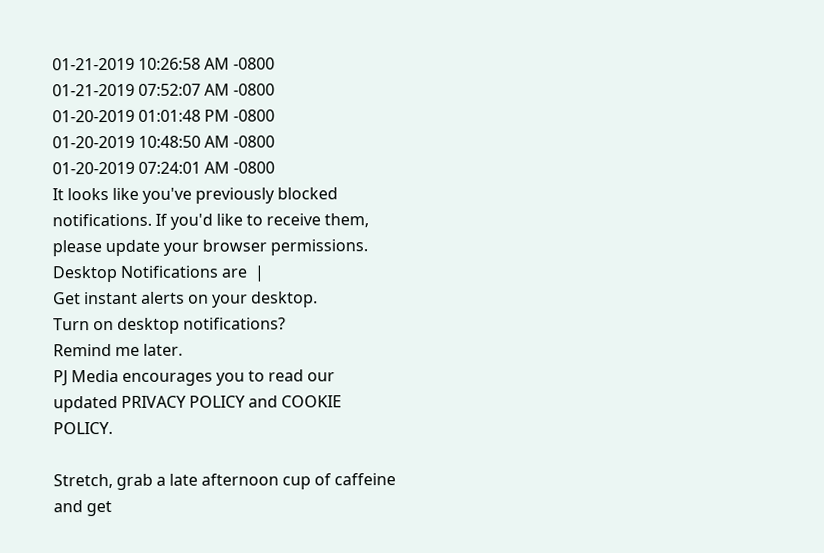01-21-2019 10:26:58 AM -0800
01-21-2019 07:52:07 AM -0800
01-20-2019 01:01:48 PM -0800
01-20-2019 10:48:50 AM -0800
01-20-2019 07:24:01 AM -0800
It looks like you've previously blocked notifications. If you'd like to receive them, please update your browser permissions.
Desktop Notifications are  |
Get instant alerts on your desktop.
Turn on desktop notifications?
Remind me later.
PJ Media encourages you to read our updated PRIVACY POLICY and COOKIE POLICY.

Stretch, grab a late afternoon cup of caffeine and get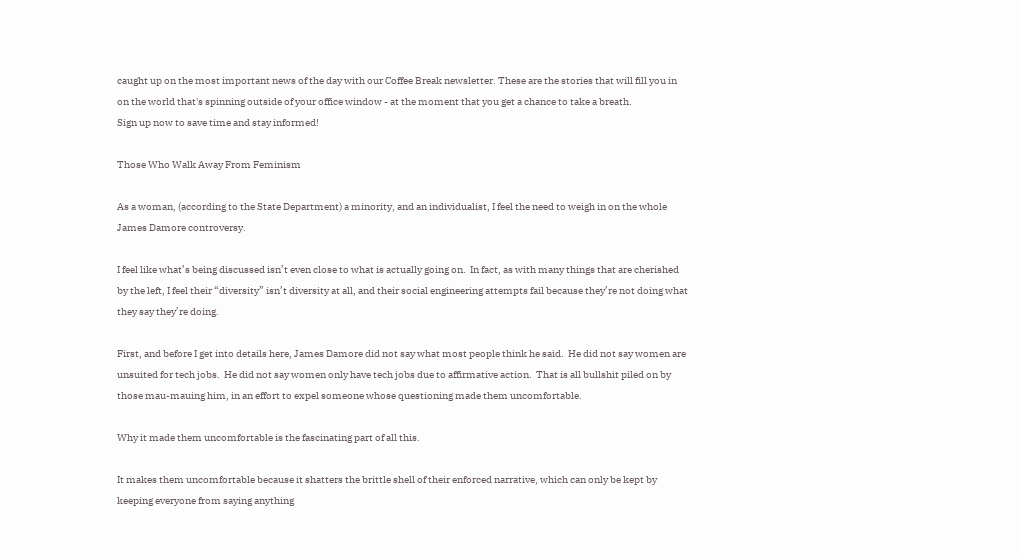caught up on the most important news of the day with our Coffee Break newsletter. These are the stories that will fill you in on the world that's spinning outside of your office window - at the moment that you get a chance to take a breath.
Sign up now to save time and stay informed!

Those Who Walk Away From Feminism

As a woman, (according to the State Department) a minority, and an individualist, I feel the need to weigh in on the whole James Damore controversy.

I feel like what’s being discussed isn’t even close to what is actually going on.  In fact, as with many things that are cherished by the left, I feel their “diversity” isn’t diversity at all, and their social engineering attempts fail because they’re not doing what they say they’re doing.

First, and before I get into details here, James Damore did not say what most people think he said.  He did not say women are unsuited for tech jobs.  He did not say women only have tech jobs due to affirmative action.  That is all bullshit piled on by those mau-mauing him, in an effort to expel someone whose questioning made them uncomfortable.

Why it made them uncomfortable is the fascinating part of all this.

It makes them uncomfortable because it shatters the brittle shell of their enforced narrative, which can only be kept by keeping everyone from saying anything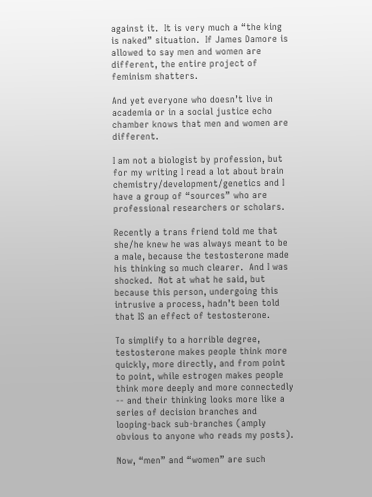against it.  It is very much a “the king is naked” situation.  If James Damore is allowed to say men and women are different, the entire project of feminism shatters.

And yet everyone who doesn’t live in academia or in a social justice echo chamber knows that men and women are different.

I am not a biologist by profession, but for my writing I read a lot about brain chemistry/development/genetics and I have a group of “sources” who are professional researchers or scholars.

Recently a trans friend told me that she/he knew he was always meant to be a male, because the testosterone made his thinking so much clearer.  And I was shocked.  Not at what he said, but because this person, undergoing this intrusive a process, hadn’t been told that IS an effect of testosterone.

To simplify to a horrible degree, testosterone makes people think more quickly, more directly, and from point to point, while estrogen makes people think more deeply and more connectedly -- and their thinking looks more like a series of decision branches and looping-back sub-branches (amply obvious to anyone who reads my posts).

Now, “men” and “women” are such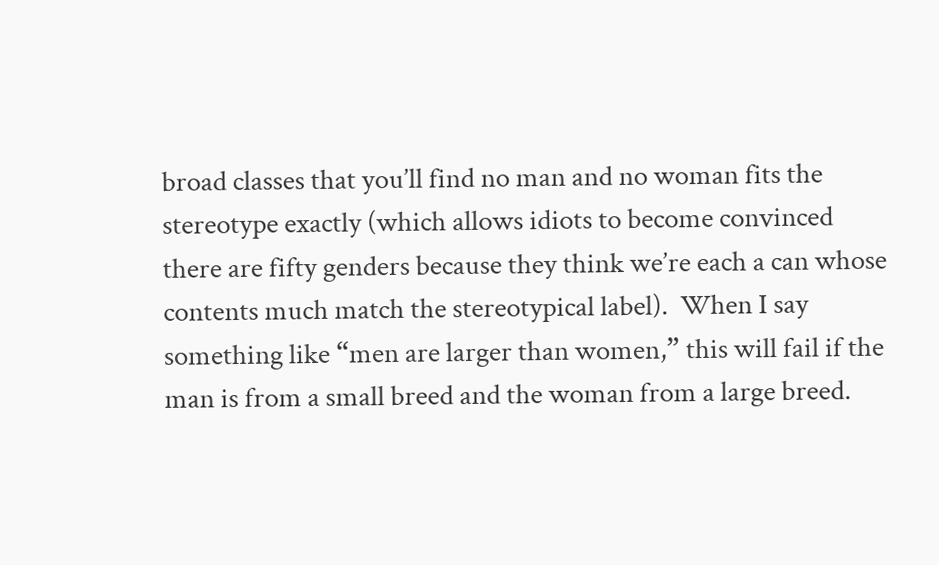broad classes that you’ll find no man and no woman fits the stereotype exactly (which allows idiots to become convinced there are fifty genders because they think we’re each a can whose contents much match the stereotypical label).  When I say something like “men are larger than women,” this will fail if the man is from a small breed and the woman from a large breed.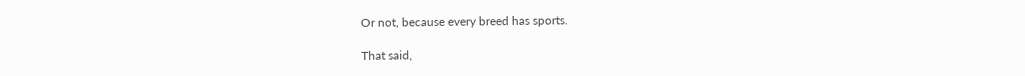Or not, because every breed has sports.

That said,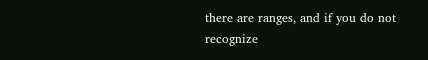there are ranges, and if you do not recognize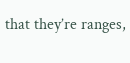that they’re ranges,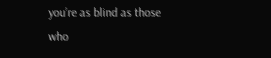you’re as blind as those who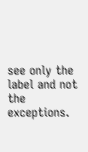see only the label and not the exceptions.